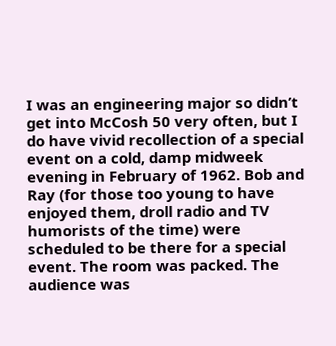I was an engineering major so didn’t get into McCosh 50 very often, but I do have vivid recollection of a special event on a cold, damp midweek evening in February of 1962. Bob and Ray (for those too young to have enjoyed them, droll radio and TV humorists of the time) were scheduled to be there for a special event. The room was packed. The audience was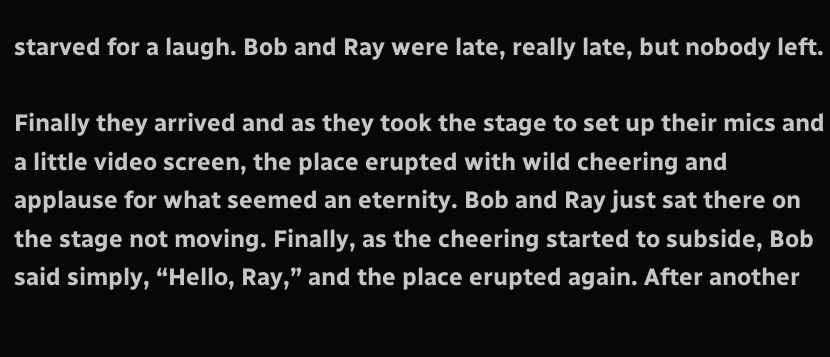starved for a laugh. Bob and Ray were late, really late, but nobody left.

Finally they arrived and as they took the stage to set up their mics and a little video screen, the place erupted with wild cheering and applause for what seemed an eternity. Bob and Ray just sat there on the stage not moving. Finally, as the cheering started to subside, Bob said simply, “Hello, Ray,” and the place erupted again. After another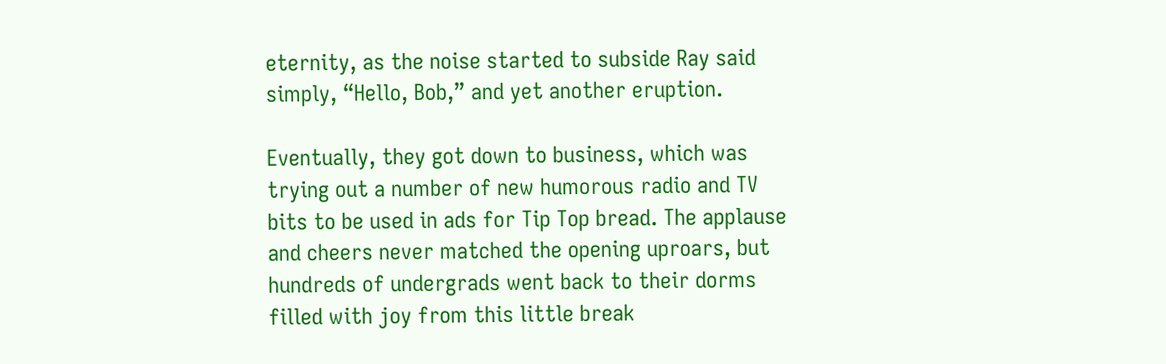eternity, as the noise started to subside Ray said simply, “Hello, Bob,” and yet another eruption.

Eventually, they got down to business, which was trying out a number of new humorous radio and TV bits to be used in ads for Tip Top bread. The applause and cheers never matched the opening uproars, but hundreds of undergrads went back to their dorms filled with joy from this little break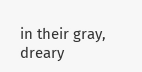in their gray, dreary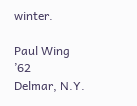winter.

Paul Wing ’62
Delmar, N.Y.